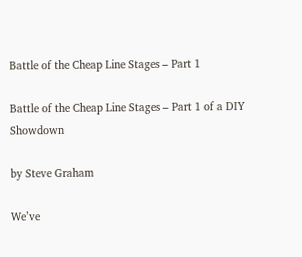Battle of the Cheap Line Stages – Part 1

Battle of the Cheap Line Stages – Part 1 of a DIY Showdown

by Steve Graham

We’ve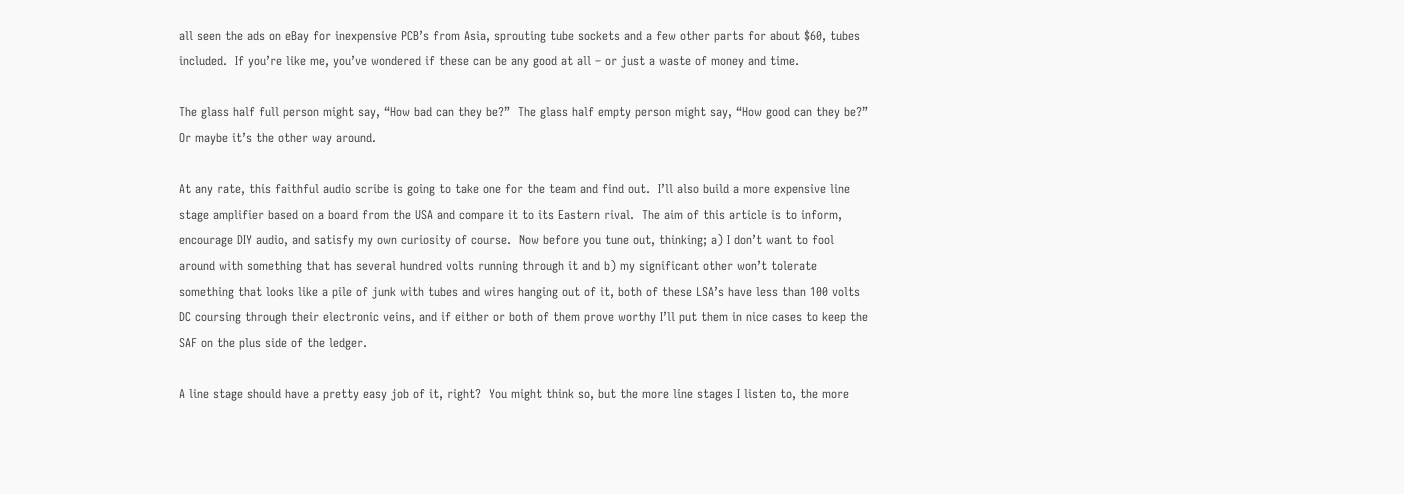all seen the ads on eBay for inexpensive PCB’s from Asia, sprouting tube sockets and a few other parts for about $60, tubes included.  If you’re like me, you’ve wondered if these can be any good at all – or just a waste of money and time.

The glass half full person might say, “How bad can they be?”  The glass half empty person might say, “How good can they be?”  Or maybe it’s the other way around.

At any rate, this faithful audio scribe is going to take one for the team and find out.  I’ll also build a more expensive line stage amplifier based on a board from the USA and compare it to its Eastern rival.  The aim of this article is to inform, encourage DIY audio, and satisfy my own curiosity of course.  Now before you tune out, thinking; a) I don’t want to fool around with something that has several hundred volts running through it and b) my significant other won’t tolerate something that looks like a pile of junk with tubes and wires hanging out of it, both of these LSA’s have less than 100 volts DC coursing through their electronic veins, and if either or both of them prove worthy I’ll put them in nice cases to keep the SAF on the plus side of the ledger.

A line stage should have a pretty easy job of it, right?  You might think so, but the more line stages I listen to, the more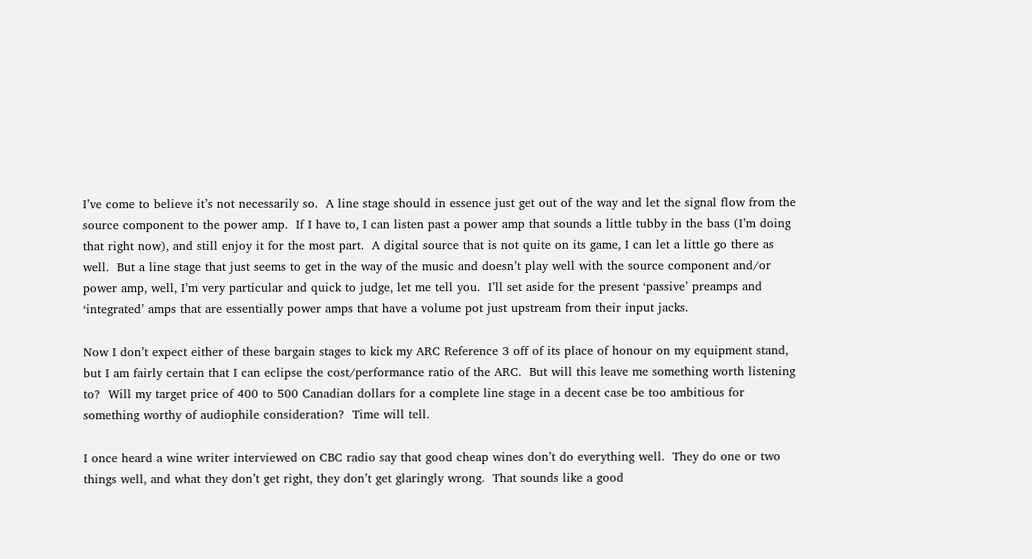I’ve come to believe it’s not necessarily so.  A line stage should in essence just get out of the way and let the signal flow from the source component to the power amp.  If I have to, I can listen past a power amp that sounds a little tubby in the bass (I’m doing that right now), and still enjoy it for the most part.  A digital source that is not quite on its game, I can let a little go there as well.  But a line stage that just seems to get in the way of the music and doesn’t play well with the source component and/or power amp, well, I’m very particular and quick to judge, let me tell you.  I’ll set aside for the present ‘passive’ preamps and ‘integrated’ amps that are essentially power amps that have a volume pot just upstream from their input jacks.

Now I don’t expect either of these bargain stages to kick my ARC Reference 3 off of its place of honour on my equipment stand, but I am fairly certain that I can eclipse the cost/performance ratio of the ARC.  But will this leave me something worth listening to?  Will my target price of 400 to 500 Canadian dollars for a complete line stage in a decent case be too ambitious for something worthy of audiophile consideration?  Time will tell.

I once heard a wine writer interviewed on CBC radio say that good cheap wines don’t do everything well.  They do one or two things well, and what they don’t get right, they don’t get glaringly wrong.  That sounds like a good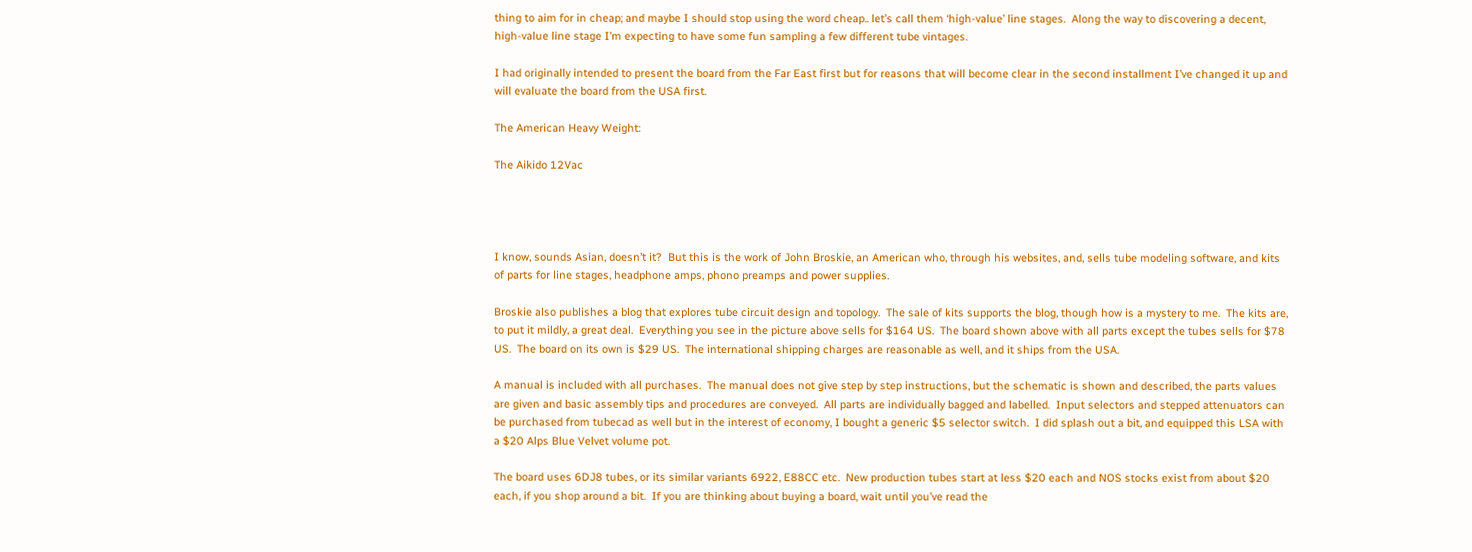thing to aim for in cheap; and maybe I should stop using the word cheap.. let’s call them ‘high-value’ line stages.  Along the way to discovering a decent, high-value line stage I’m expecting to have some fun sampling a few different tube vintages.

I had originally intended to present the board from the Far East first but for reasons that will become clear in the second installment I’ve changed it up and will evaluate the board from the USA first.

The American Heavy Weight:

The Aikido 12Vac




I know, sounds Asian, doesn’t it?  But this is the work of John Broskie, an American who, through his websites, and, sells tube modeling software, and kits of parts for line stages, headphone amps, phono preamps and power supplies.

Broskie also publishes a blog that explores tube circuit design and topology.  The sale of kits supports the blog, though how is a mystery to me.  The kits are, to put it mildly, a great deal.  Everything you see in the picture above sells for $164 US.  The board shown above with all parts except the tubes sells for $78 US.  The board on its own is $29 US.  The international shipping charges are reasonable as well, and it ships from the USA.

A manual is included with all purchases.  The manual does not give step by step instructions, but the schematic is shown and described, the parts values are given and basic assembly tips and procedures are conveyed.  All parts are individually bagged and labelled.  Input selectors and stepped attenuators can be purchased from tubecad as well but in the interest of economy, I bought a generic $5 selector switch.  I did splash out a bit, and equipped this LSA with a $20 Alps Blue Velvet volume pot.

The board uses 6DJ8 tubes, or its similar variants 6922, E88CC etc.  New production tubes start at less $20 each and NOS stocks exist from about $20 each, if you shop around a bit.  If you are thinking about buying a board, wait until you’ve read the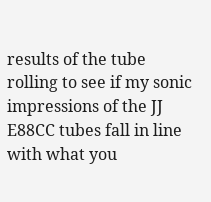results of the tube rolling to see if my sonic impressions of the JJ E88CC tubes fall in line with what you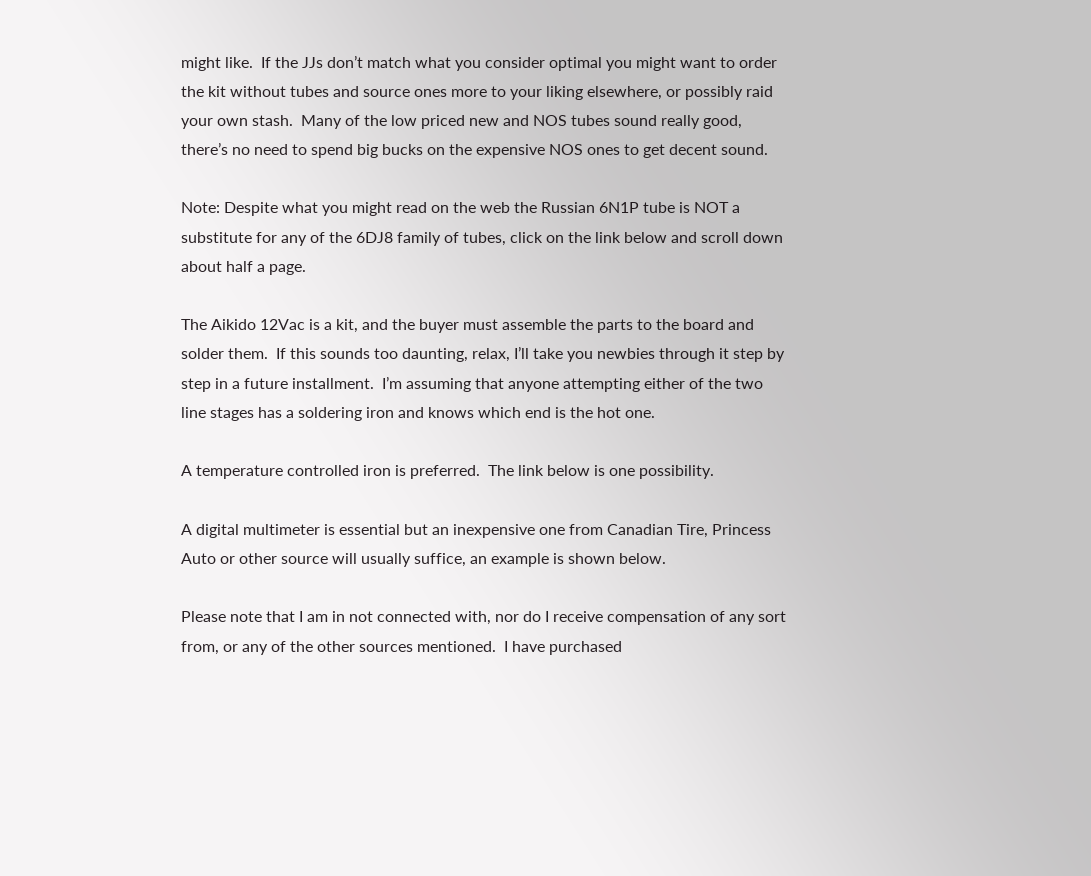might like.  If the JJs don’t match what you consider optimal you might want to order the kit without tubes and source ones more to your liking elsewhere, or possibly raid your own stash.  Many of the low priced new and NOS tubes sound really good, there’s no need to spend big bucks on the expensive NOS ones to get decent sound.

Note: Despite what you might read on the web the Russian 6N1P tube is NOT a substitute for any of the 6DJ8 family of tubes, click on the link below and scroll down about half a page.

The Aikido 12Vac is a kit, and the buyer must assemble the parts to the board and solder them.  If this sounds too daunting, relax, I’ll take you newbies through it step by step in a future installment.  I’m assuming that anyone attempting either of the two line stages has a soldering iron and knows which end is the hot one.

A temperature controlled iron is preferred.  The link below is one possibility.

A digital multimeter is essential but an inexpensive one from Canadian Tire, Princess Auto or other source will usually suffice, an example is shown below.

Please note that I am in not connected with, nor do I receive compensation of any sort from, or any of the other sources mentioned.  I have purchased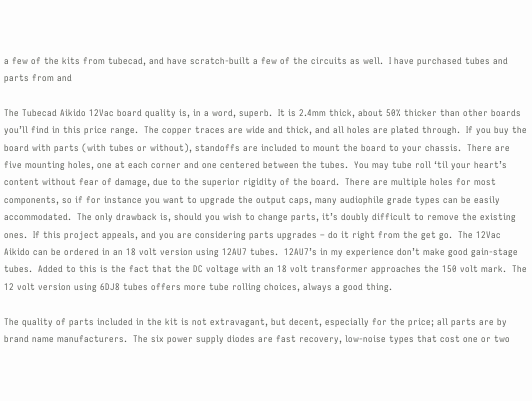a few of the kits from tubecad, and have scratch-built a few of the circuits as well.  I have purchased tubes and parts from and

The Tubecad Aikido 12Vac board quality is, in a word, superb.  It is 2.4mm thick, about 50% thicker than other boards you’ll find in this price range.  The copper traces are wide and thick, and all holes are plated through.  If you buy the board with parts (with tubes or without), standoffs are included to mount the board to your chassis.  There are five mounting holes, one at each corner and one centered between the tubes.  You may tube roll ‘til your heart’s content without fear of damage, due to the superior rigidity of the board.  There are multiple holes for most components, so if for instance you want to upgrade the output caps, many audiophile grade types can be easily accommodated.  The only drawback is, should you wish to change parts, it’s doubly difficult to remove the existing ones.  If this project appeals, and you are considering parts upgrades – do it right from the get go.  The 12Vac Aikido can be ordered in an 18 volt version using 12AU7 tubes.  12AU7’s in my experience don’t make good gain-stage tubes.  Added to this is the fact that the DC voltage with an 18 volt transformer approaches the 150 volt mark.  The 12 volt version using 6DJ8 tubes offers more tube rolling choices, always a good thing.

The quality of parts included in the kit is not extravagant, but decent, especially for the price; all parts are by brand name manufacturers.  The six power supply diodes are fast recovery, low-noise types that cost one or two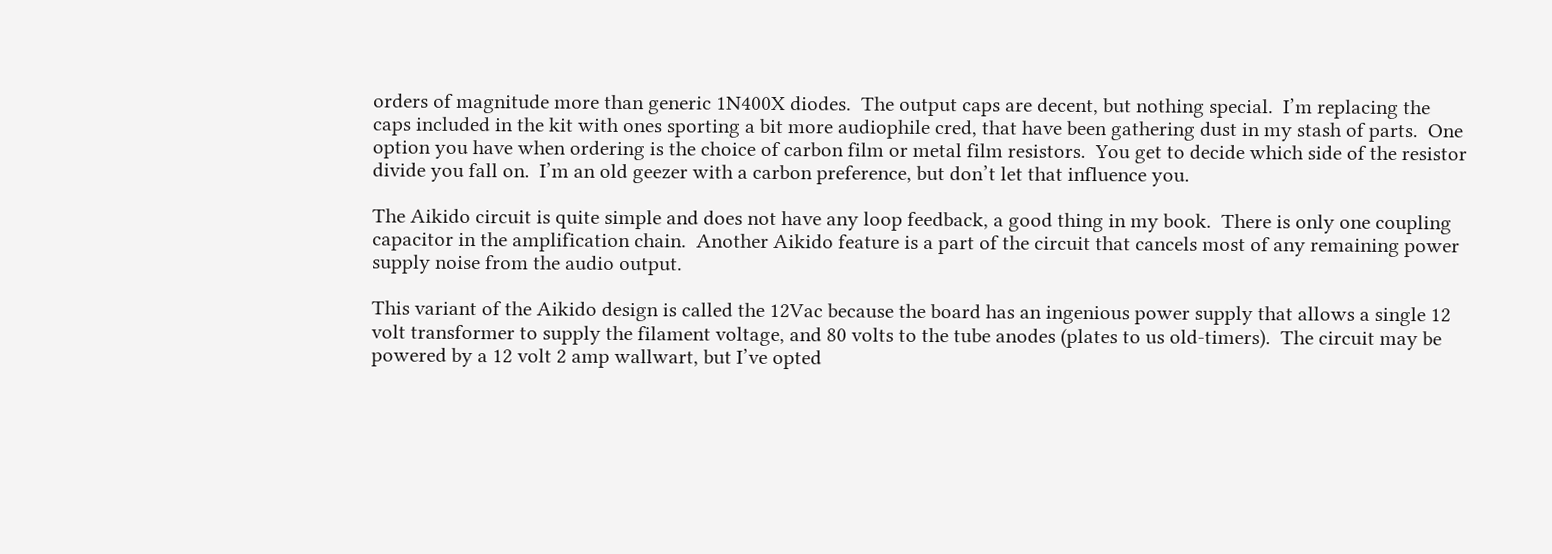orders of magnitude more than generic 1N400X diodes.  The output caps are decent, but nothing special.  I’m replacing the caps included in the kit with ones sporting a bit more audiophile cred, that have been gathering dust in my stash of parts.  One option you have when ordering is the choice of carbon film or metal film resistors.  You get to decide which side of the resistor divide you fall on.  I’m an old geezer with a carbon preference, but don’t let that influence you.

The Aikido circuit is quite simple and does not have any loop feedback, a good thing in my book.  There is only one coupling capacitor in the amplification chain.  Another Aikido feature is a part of the circuit that cancels most of any remaining power supply noise from the audio output.

This variant of the Aikido design is called the 12Vac because the board has an ingenious power supply that allows a single 12 volt transformer to supply the filament voltage, and 80 volts to the tube anodes (plates to us old-timers).  The circuit may be powered by a 12 volt 2 amp wallwart, but I’ve opted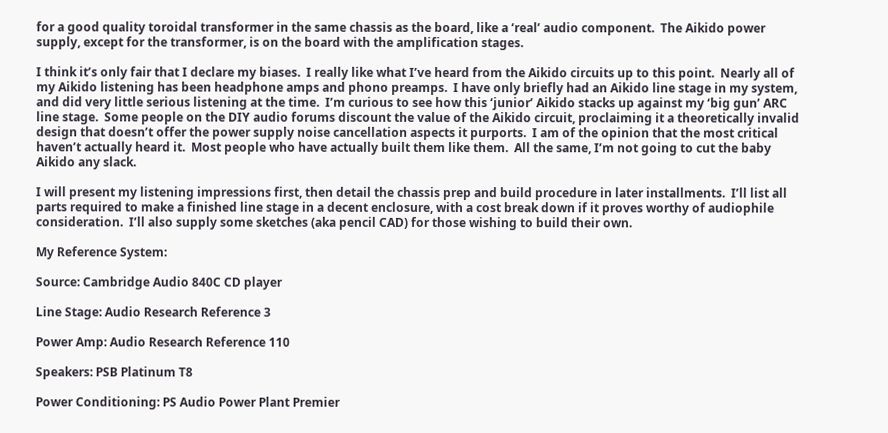for a good quality toroidal transformer in the same chassis as the board, like a ‘real’ audio component.  The Aikido power supply, except for the transformer, is on the board with the amplification stages.

I think it’s only fair that I declare my biases.  I really like what I’ve heard from the Aikido circuits up to this point.  Nearly all of my Aikido listening has been headphone amps and phono preamps.  I have only briefly had an Aikido line stage in my system, and did very little serious listening at the time.  I’m curious to see how this ‘junior’ Aikido stacks up against my ‘big gun’ ARC line stage.  Some people on the DIY audio forums discount the value of the Aikido circuit, proclaiming it a theoretically invalid design that doesn’t offer the power supply noise cancellation aspects it purports.  I am of the opinion that the most critical haven’t actually heard it.  Most people who have actually built them like them.  All the same, I’m not going to cut the baby Aikido any slack.

I will present my listening impressions first, then detail the chassis prep and build procedure in later installments.  I’ll list all parts required to make a finished line stage in a decent enclosure, with a cost break down if it proves worthy of audiophile consideration.  I’ll also supply some sketches (aka pencil CAD) for those wishing to build their own.

My Reference System:

Source: Cambridge Audio 840C CD player

Line Stage: Audio Research Reference 3

Power Amp: Audio Research Reference 110

Speakers: PSB Platinum T8

Power Conditioning: PS Audio Power Plant Premier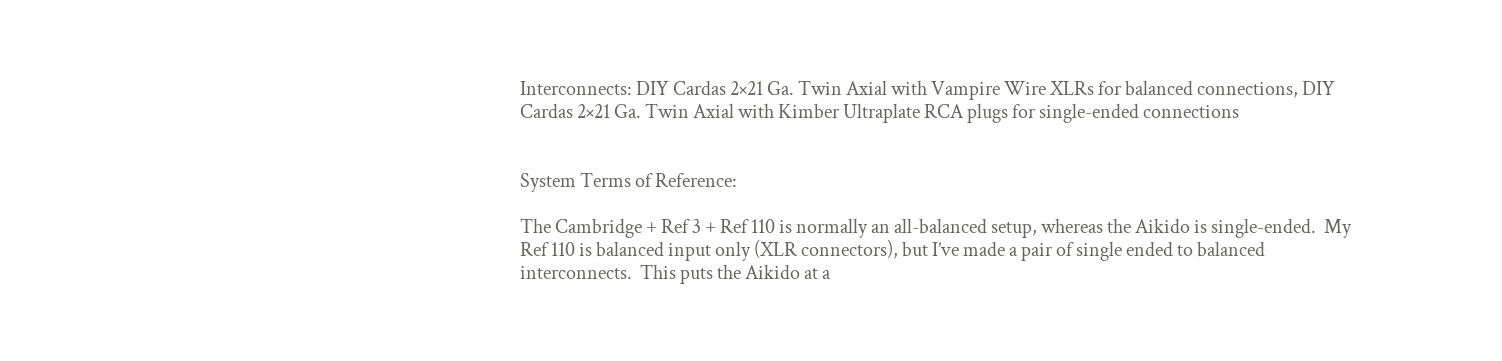Interconnects: DIY Cardas 2×21 Ga. Twin Axial with Vampire Wire XLRs for balanced connections, DIY Cardas 2×21 Ga. Twin Axial with Kimber Ultraplate RCA plugs for single-ended connections


System Terms of Reference:

The Cambridge + Ref 3 + Ref 110 is normally an all-balanced setup, whereas the Aikido is single-ended.  My Ref 110 is balanced input only (XLR connectors), but I’ve made a pair of single ended to balanced interconnects.  This puts the Aikido at a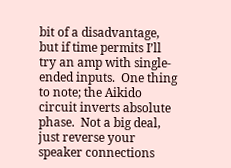bit of a disadvantage, but if time permits I’ll try an amp with single-ended inputs.  One thing to note; the Aikido circuit inverts absolute phase.  Not a big deal, just reverse your speaker connections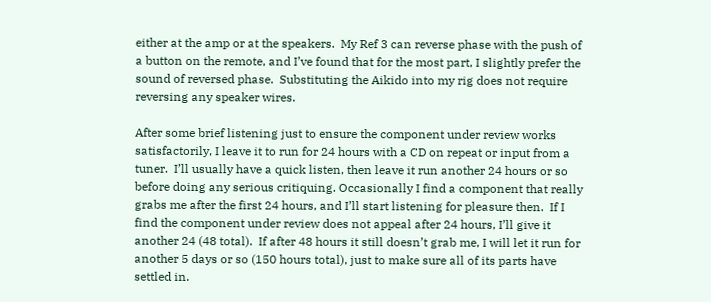either at the amp or at the speakers.  My Ref 3 can reverse phase with the push of a button on the remote, and I’ve found that for the most part, I slightly prefer the sound of reversed phase.  Substituting the Aikido into my rig does not require reversing any speaker wires.

After some brief listening just to ensure the component under review works satisfactorily, I leave it to run for 24 hours with a CD on repeat or input from a tuner.  I’ll usually have a quick listen, then leave it run another 24 hours or so before doing any serious critiquing. Occasionally I find a component that really grabs me after the first 24 hours, and I’ll start listening for pleasure then.  If I find the component under review does not appeal after 24 hours, I’ll give it another 24 (48 total).  If after 48 hours it still doesn’t grab me, I will let it run for another 5 days or so (150 hours total), just to make sure all of its parts have settled in.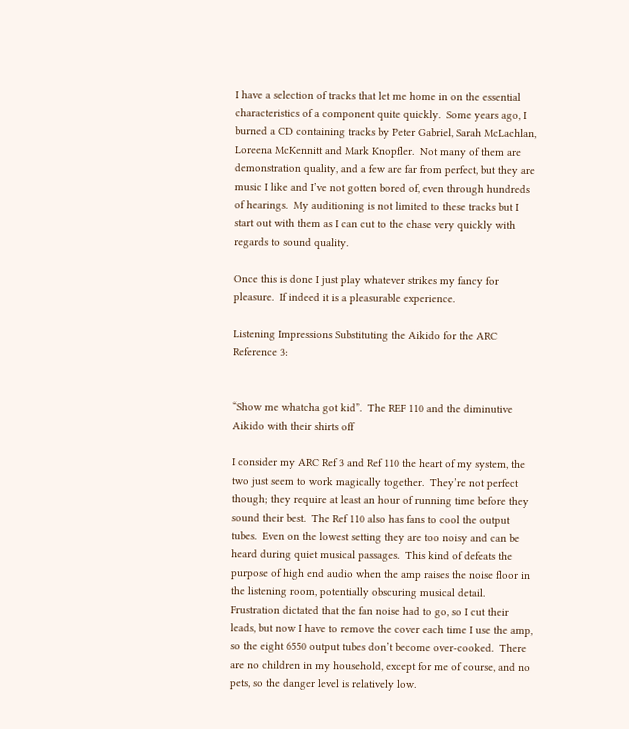I have a selection of tracks that let me home in on the essential characteristics of a component quite quickly.  Some years ago, I burned a CD containing tracks by Peter Gabriel, Sarah McLachlan, Loreena McKennitt and Mark Knopfler.  Not many of them are demonstration quality, and a few are far from perfect, but they are music I like and I’ve not gotten bored of, even through hundreds of hearings.  My auditioning is not limited to these tracks but I start out with them as I can cut to the chase very quickly with regards to sound quality.

Once this is done I just play whatever strikes my fancy for pleasure.  If indeed it is a pleasurable experience.

Listening Impressions Substituting the Aikido for the ARC Reference 3:


“Show me whatcha got kid”.  The REF 110 and the diminutive Aikido with their shirts off

I consider my ARC Ref 3 and Ref 110 the heart of my system, the two just seem to work magically together.  They’re not perfect though; they require at least an hour of running time before they sound their best.  The Ref 110 also has fans to cool the output tubes.  Even on the lowest setting they are too noisy and can be heard during quiet musical passages.  This kind of defeats the purpose of high end audio when the amp raises the noise floor in the listening room, potentially obscuring musical detail.  Frustration dictated that the fan noise had to go, so I cut their leads, but now I have to remove the cover each time I use the amp, so the eight 6550 output tubes don’t become over-cooked.  There are no children in my household, except for me of course, and no pets, so the danger level is relatively low.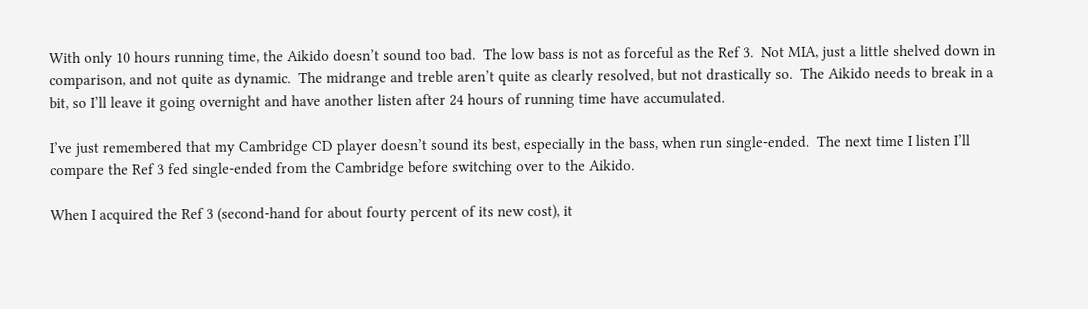With only 10 hours running time, the Aikido doesn’t sound too bad.  The low bass is not as forceful as the Ref 3.  Not MIA, just a little shelved down in comparison, and not quite as dynamic.  The midrange and treble aren’t quite as clearly resolved, but not drastically so.  The Aikido needs to break in a bit, so I’ll leave it going overnight and have another listen after 24 hours of running time have accumulated.

I’ve just remembered that my Cambridge CD player doesn’t sound its best, especially in the bass, when run single-ended.  The next time I listen I’ll compare the Ref 3 fed single-ended from the Cambridge before switching over to the Aikido.

When I acquired the Ref 3 (second-hand for about fourty percent of its new cost), it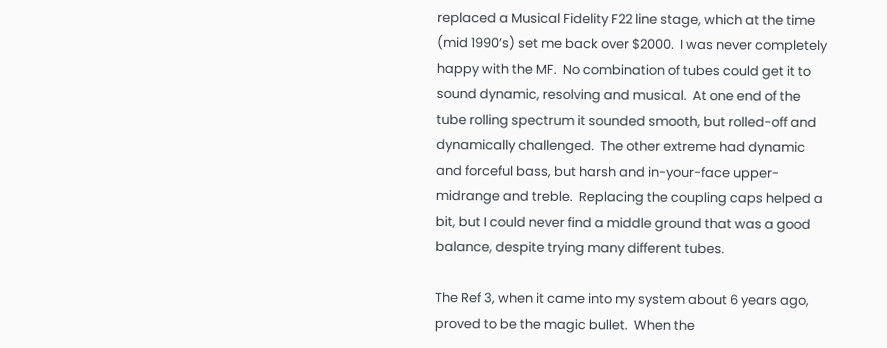replaced a Musical Fidelity F22 line stage, which at the time (mid 1990’s) set me back over $2000.  I was never completely happy with the MF.  No combination of tubes could get it to sound dynamic, resolving and musical.  At one end of the tube rolling spectrum it sounded smooth, but rolled-off and dynamically challenged.  The other extreme had dynamic and forceful bass, but harsh and in-your-face upper-midrange and treble.  Replacing the coupling caps helped a bit, but I could never find a middle ground that was a good balance, despite trying many different tubes.

The Ref 3, when it came into my system about 6 years ago, proved to be the magic bullet.  When the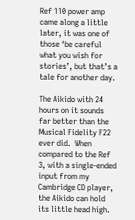Ref 110 power amp came along a little later, it was one of those ‘be careful what you wish for stories’, but that’s a tale for another day.

The Aikido with 24 hours on it sounds far better than the Musical Fidelity F22 ever did.  When compared to the Ref 3, with a single-ended input from my Cambridge CD player, the Aikido can hold its little head high.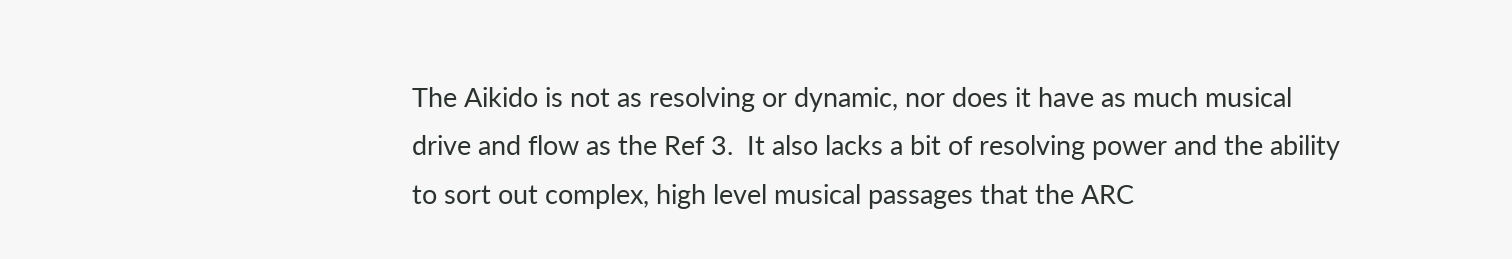The Aikido is not as resolving or dynamic, nor does it have as much musical drive and flow as the Ref 3.  It also lacks a bit of resolving power and the ability to sort out complex, high level musical passages that the ARC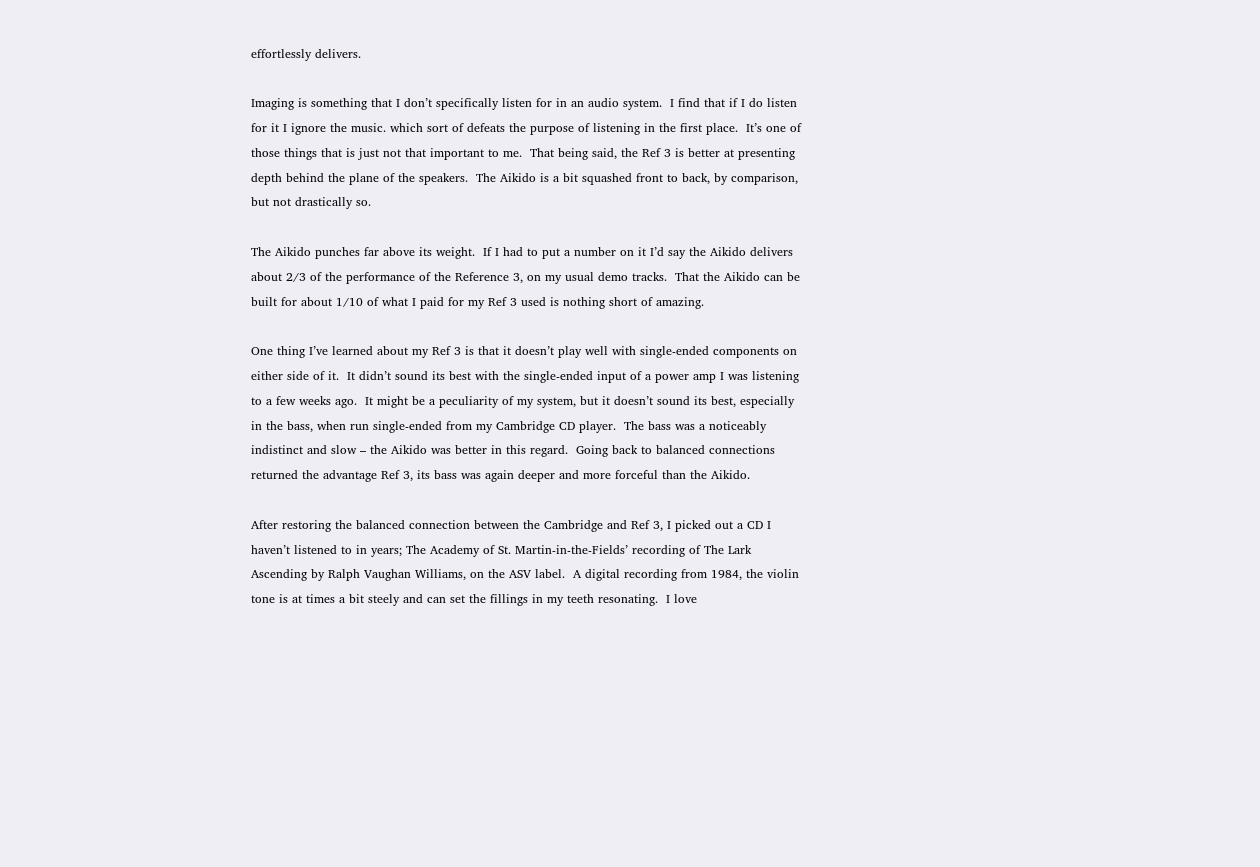effortlessly delivers.

Imaging is something that I don’t specifically listen for in an audio system.  I find that if I do listen for it I ignore the music. which sort of defeats the purpose of listening in the first place.  It’s one of those things that is just not that important to me.  That being said, the Ref 3 is better at presenting depth behind the plane of the speakers.  The Aikido is a bit squashed front to back, by comparison, but not drastically so.

The Aikido punches far above its weight.  If I had to put a number on it I’d say the Aikido delivers about 2/3 of the performance of the Reference 3, on my usual demo tracks.  That the Aikido can be built for about 1/10 of what I paid for my Ref 3 used is nothing short of amazing.

One thing I’ve learned about my Ref 3 is that it doesn’t play well with single-ended components on either side of it.  It didn’t sound its best with the single-ended input of a power amp I was listening to a few weeks ago.  It might be a peculiarity of my system, but it doesn’t sound its best, especially in the bass, when run single-ended from my Cambridge CD player.  The bass was a noticeably indistinct and slow – the Aikido was better in this regard.  Going back to balanced connections returned the advantage Ref 3, its bass was again deeper and more forceful than the Aikido.

After restoring the balanced connection between the Cambridge and Ref 3, I picked out a CD I haven’t listened to in years; The Academy of St. Martin-in-the-Fields’ recording of The Lark Ascending by Ralph Vaughan Williams, on the ASV label.  A digital recording from 1984, the violin tone is at times a bit steely and can set the fillings in my teeth resonating.  I love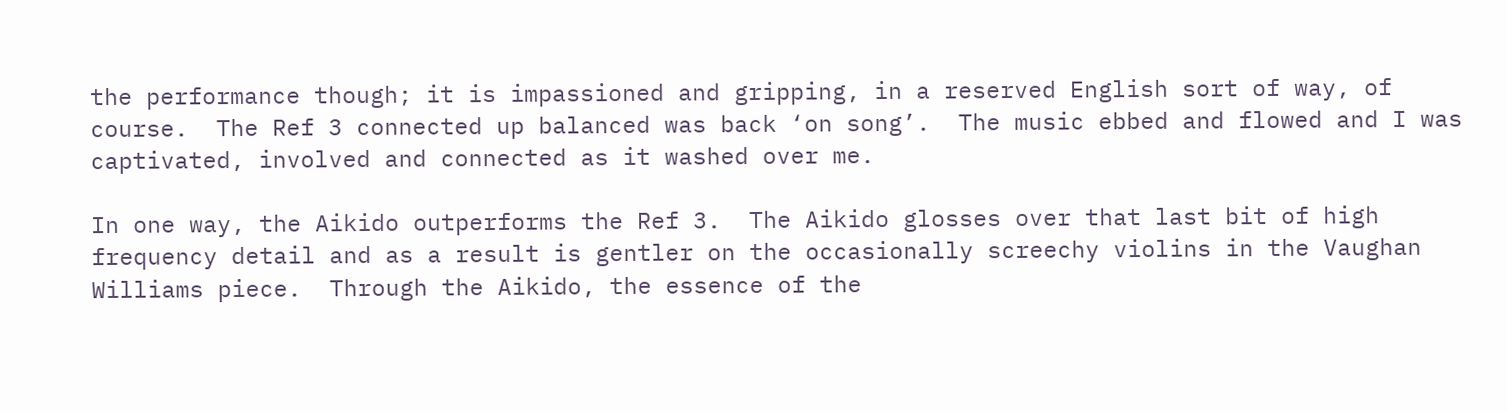the performance though; it is impassioned and gripping, in a reserved English sort of way, of course.  The Ref 3 connected up balanced was back ‘on song’.  The music ebbed and flowed and I was captivated, involved and connected as it washed over me.

In one way, the Aikido outperforms the Ref 3.  The Aikido glosses over that last bit of high frequency detail and as a result is gentler on the occasionally screechy violins in the Vaughan Williams piece.  Through the Aikido, the essence of the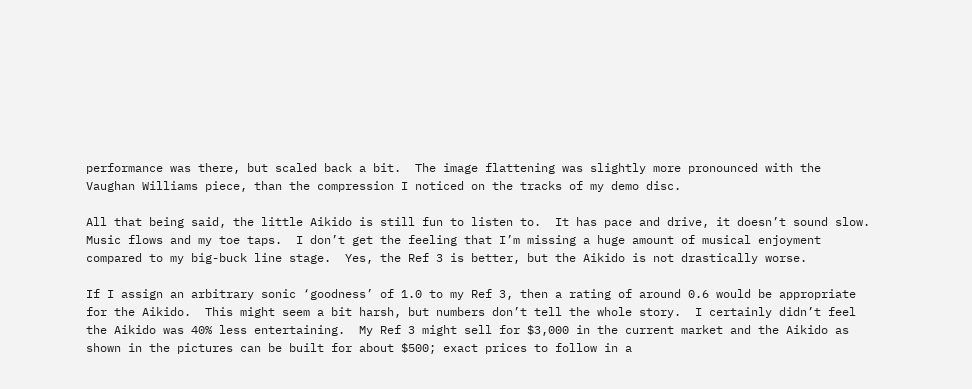performance was there, but scaled back a bit.  The image flattening was slightly more pronounced with the Vaughan Williams piece, than the compression I noticed on the tracks of my demo disc.

All that being said, the little Aikido is still fun to listen to.  It has pace and drive, it doesn’t sound slow.  Music flows and my toe taps.  I don’t get the feeling that I’m missing a huge amount of musical enjoyment compared to my big-buck line stage.  Yes, the Ref 3 is better, but the Aikido is not drastically worse.

If I assign an arbitrary sonic ‘goodness’ of 1.0 to my Ref 3, then a rating of around 0.6 would be appropriate for the Aikido.  This might seem a bit harsh, but numbers don’t tell the whole story.  I certainly didn’t feel the Aikido was 40% less entertaining.  My Ref 3 might sell for $3,000 in the current market and the Aikido as shown in the pictures can be built for about $500; exact prices to follow in a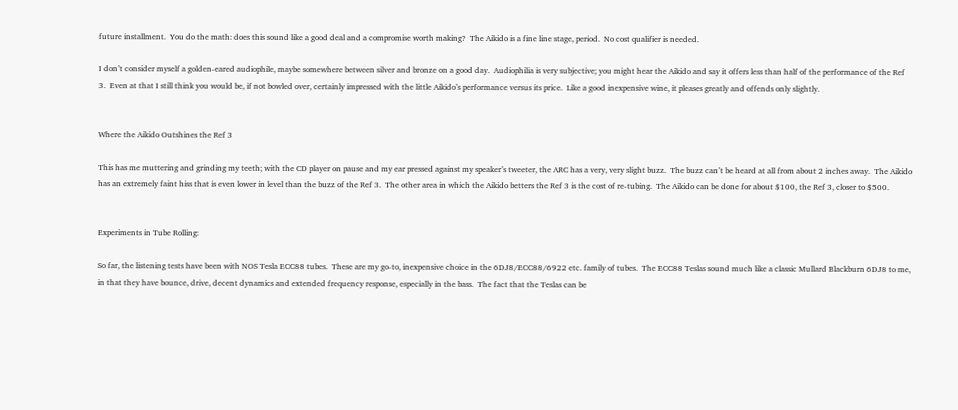future installment.  You do the math: does this sound like a good deal and a compromise worth making?  The Aikido is a fine line stage, period.  No cost qualifier is needed.

I don’t consider myself a golden-eared audiophile, maybe somewhere between silver and bronze on a good day.  Audiophilia is very subjective; you might hear the Aikido and say it offers less than half of the performance of the Ref 3.  Even at that I still think you would be, if not bowled over, certainly impressed with the little Aikido’s performance versus its price.  Like a good inexpensive wine, it pleases greatly and offends only slightly.


Where the Aikido Outshines the Ref 3

This has me muttering and grinding my teeth; with the CD player on pause and my ear pressed against my speaker’s tweeter, the ARC has a very, very slight buzz.  The buzz can’t be heard at all from about 2 inches away.  The Aikido has an extremely faint hiss that is even lower in level than the buzz of the Ref 3.  The other area in which the Aikido betters the Ref 3 is the cost of re-tubing.  The Aikido can be done for about $100, the Ref 3, closer to $500.


Experiments in Tube Rolling:

So far, the listening tests have been with NOS Tesla ECC88 tubes.  These are my go-to, inexpensive choice in the 6DJ8/ECC88/6922 etc. family of tubes.  The ECC88 Teslas sound much like a classic Mullard Blackburn 6DJ8 to me, in that they have bounce, drive, decent dynamics and extended frequency response, especially in the bass.  The fact that the Teslas can be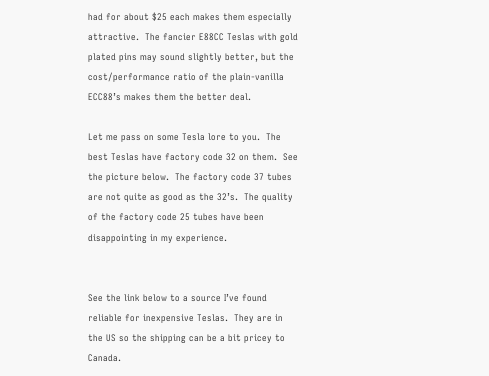had for about $25 each makes them especially attractive.  The fancier E88CC Teslas with gold plated pins may sound slightly better, but the cost/performance ratio of the plain-vanilla ECC88’s makes them the better deal.

Let me pass on some Tesla lore to you.  The best Teslas have factory code 32 on them.  See the picture below.  The factory code 37 tubes are not quite as good as the 32’s.  The quality of the factory code 25 tubes have been disappointing in my experience.


See the link below to a source I’ve found reliable for inexpensive Teslas.  They are in the US so the shipping can be a bit pricey to Canada.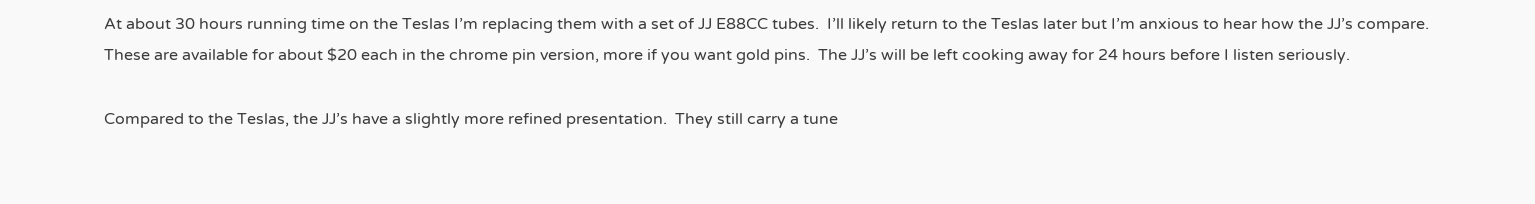At about 30 hours running time on the Teslas I’m replacing them with a set of JJ E88CC tubes.  I’ll likely return to the Teslas later but I’m anxious to hear how the JJ’s compare.  These are available for about $20 each in the chrome pin version, more if you want gold pins.  The JJ’s will be left cooking away for 24 hours before I listen seriously.

Compared to the Teslas, the JJ’s have a slightly more refined presentation.  They still carry a tune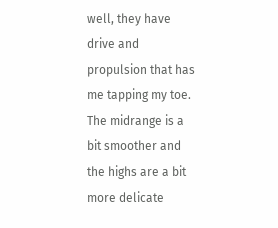well, they have drive and propulsion that has me tapping my toe.  The midrange is a bit smoother and the highs are a bit more delicate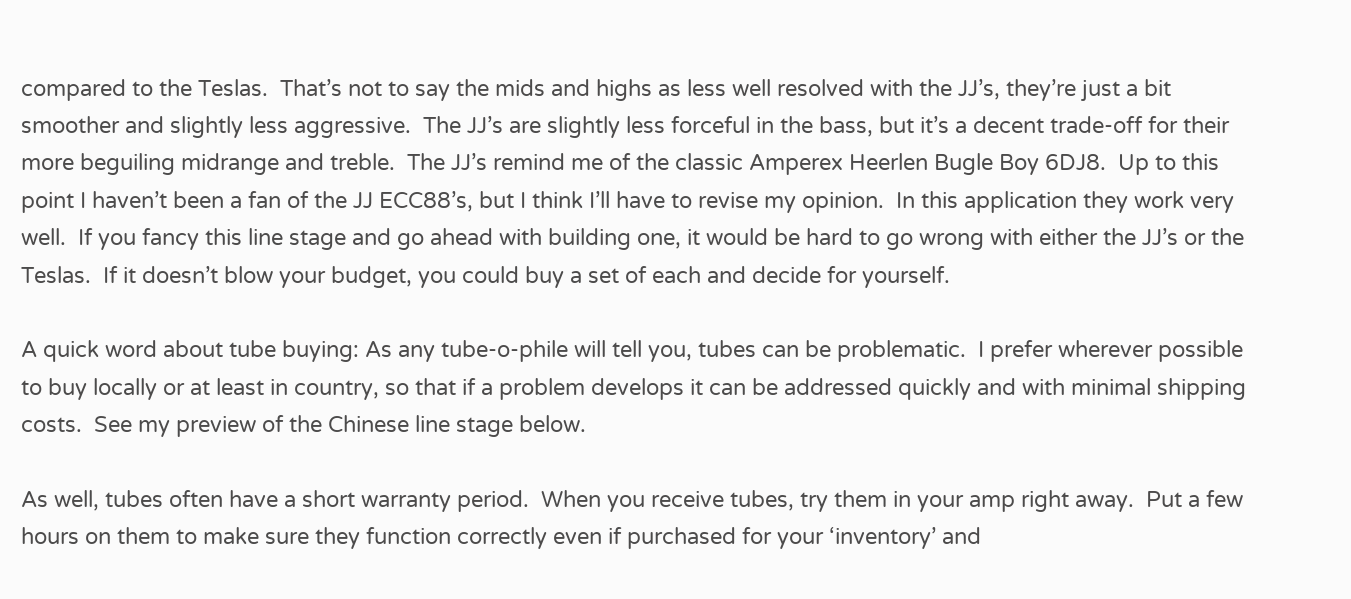compared to the Teslas.  That’s not to say the mids and highs as less well resolved with the JJ’s, they’re just a bit smoother and slightly less aggressive.  The JJ’s are slightly less forceful in the bass, but it’s a decent trade-off for their more beguiling midrange and treble.  The JJ’s remind me of the classic Amperex Heerlen Bugle Boy 6DJ8.  Up to this point I haven’t been a fan of the JJ ECC88’s, but I think I’ll have to revise my opinion.  In this application they work very well.  If you fancy this line stage and go ahead with building one, it would be hard to go wrong with either the JJ’s or the Teslas.  If it doesn’t blow your budget, you could buy a set of each and decide for yourself.

A quick word about tube buying: As any tube-o-phile will tell you, tubes can be problematic.  I prefer wherever possible to buy locally or at least in country, so that if a problem develops it can be addressed quickly and with minimal shipping costs.  See my preview of the Chinese line stage below.

As well, tubes often have a short warranty period.  When you receive tubes, try them in your amp right away.  Put a few hours on them to make sure they function correctly even if purchased for your ‘inventory’ and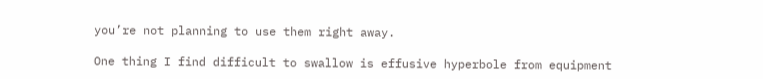you’re not planning to use them right away.

One thing I find difficult to swallow is effusive hyperbole from equipment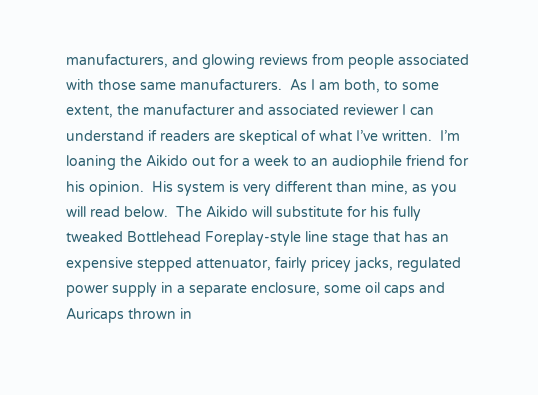manufacturers, and glowing reviews from people associated with those same manufacturers.  As I am both, to some extent, the manufacturer and associated reviewer I can understand if readers are skeptical of what I’ve written.  I’m loaning the Aikido out for a week to an audiophile friend for his opinion.  His system is very different than mine, as you will read below.  The Aikido will substitute for his fully tweaked Bottlehead Foreplay-style line stage that has an expensive stepped attenuator, fairly pricey jacks, regulated power supply in a separate enclosure, some oil caps and Auricaps thrown in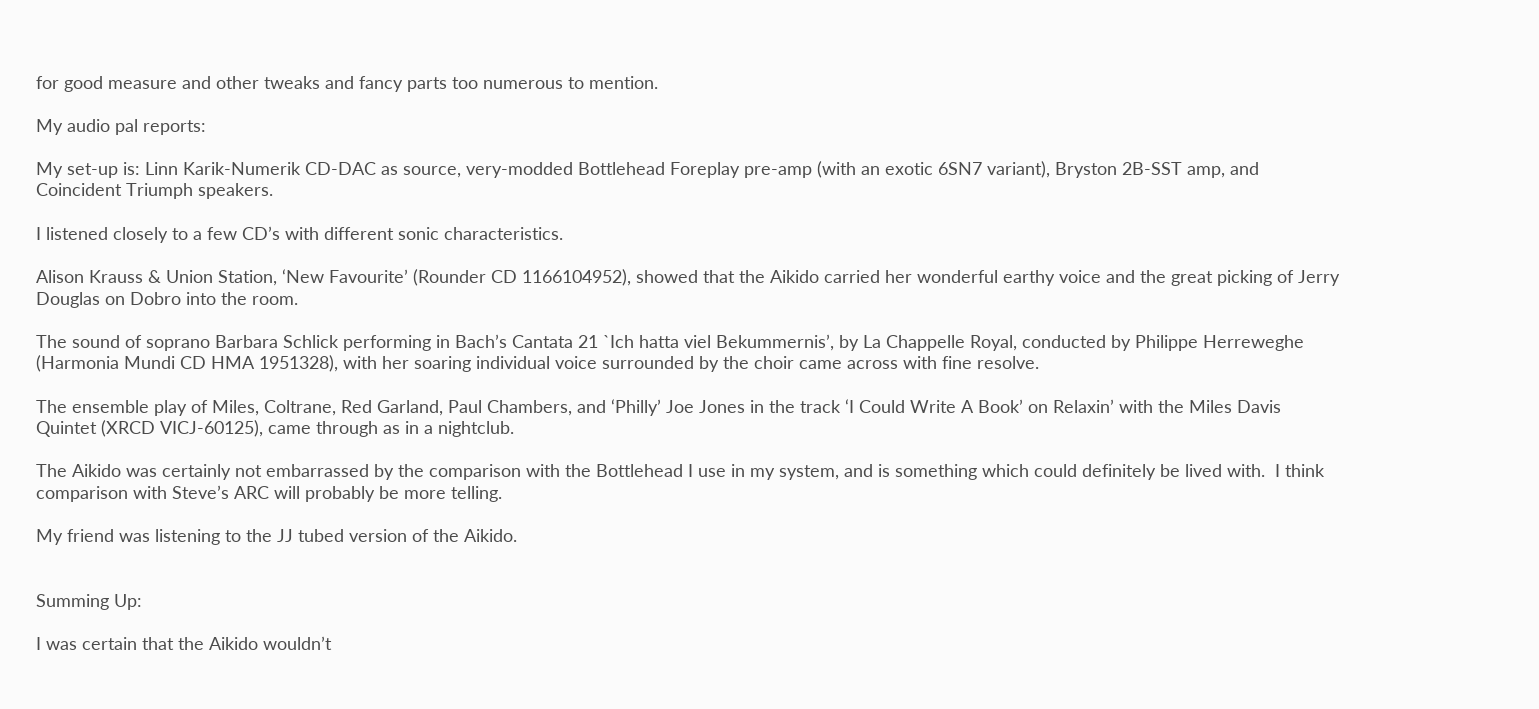for good measure and other tweaks and fancy parts too numerous to mention.

My audio pal reports:

My set-up is: Linn Karik-Numerik CD-DAC as source, very-modded Bottlehead Foreplay pre-amp (with an exotic 6SN7 variant), Bryston 2B-SST amp, and Coincident Triumph speakers.

I listened closely to a few CD’s with different sonic characteristics.

Alison Krauss & Union Station, ‘New Favourite’ (Rounder CD 1166104952), showed that the Aikido carried her wonderful earthy voice and the great picking of Jerry Douglas on Dobro into the room.

The sound of soprano Barbara Schlick performing in Bach’s Cantata 21 `Ich hatta viel Bekummernis’, by La Chappelle Royal, conducted by Philippe Herreweghe (Harmonia Mundi CD HMA 1951328), with her soaring individual voice surrounded by the choir came across with fine resolve.

The ensemble play of Miles, Coltrane, Red Garland, Paul Chambers, and ‘Philly’ Joe Jones in the track ‘I Could Write A Book’ on Relaxin’ with the Miles Davis Quintet (XRCD VICJ-60125), came through as in a nightclub.

The Aikido was certainly not embarrassed by the comparison with the Bottlehead I use in my system, and is something which could definitely be lived with.  I think comparison with Steve’s ARC will probably be more telling.

My friend was listening to the JJ tubed version of the Aikido.


Summing Up:

I was certain that the Aikido wouldn’t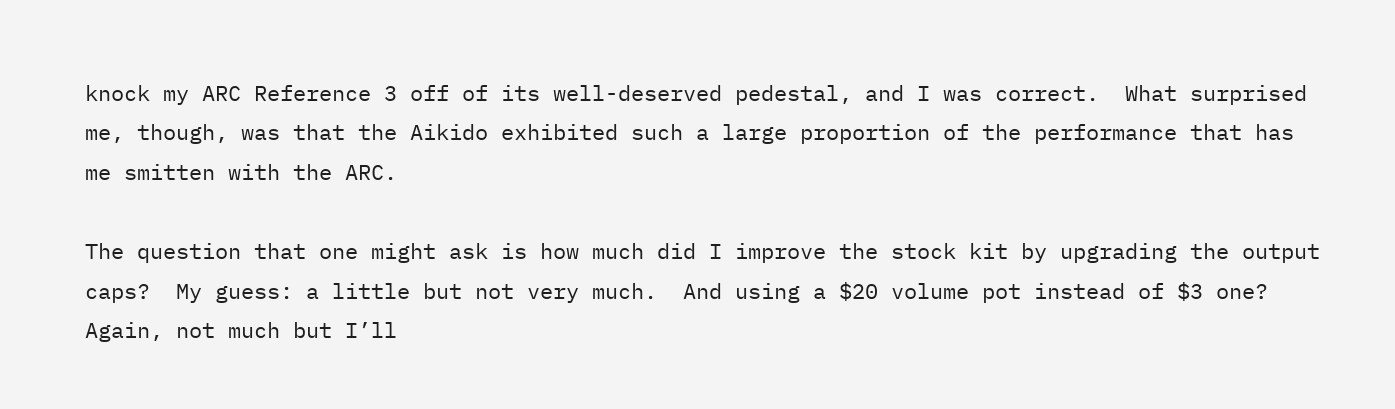knock my ARC Reference 3 off of its well-deserved pedestal, and I was correct.  What surprised me, though, was that the Aikido exhibited such a large proportion of the performance that has me smitten with the ARC.

The question that one might ask is how much did I improve the stock kit by upgrading the output caps?  My guess: a little but not very much.  And using a $20 volume pot instead of $3 one?  Again, not much but I’ll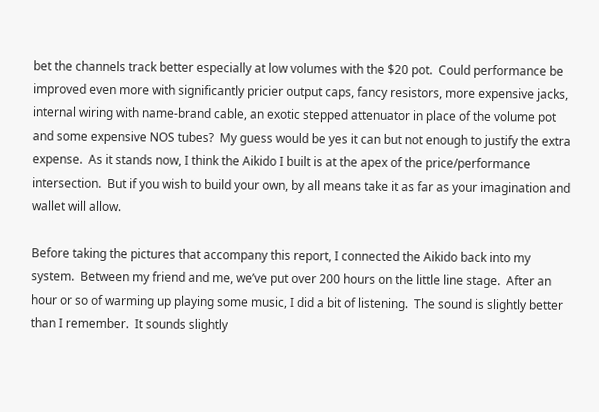bet the channels track better especially at low volumes with the $20 pot.  Could performance be improved even more with significantly pricier output caps, fancy resistors, more expensive jacks, internal wiring with name-brand cable, an exotic stepped attenuator in place of the volume pot and some expensive NOS tubes?  My guess would be yes it can but not enough to justify the extra expense.  As it stands now, I think the Aikido I built is at the apex of the price/performance intersection.  But if you wish to build your own, by all means take it as far as your imagination and wallet will allow.

Before taking the pictures that accompany this report, I connected the Aikido back into my system.  Between my friend and me, we’ve put over 200 hours on the little line stage.  After an hour or so of warming up playing some music, I did a bit of listening.  The sound is slightly better than I remember.  It sounds slightly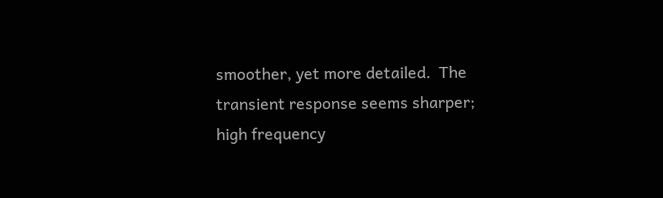smoother, yet more detailed.  The transient response seems sharper; high frequency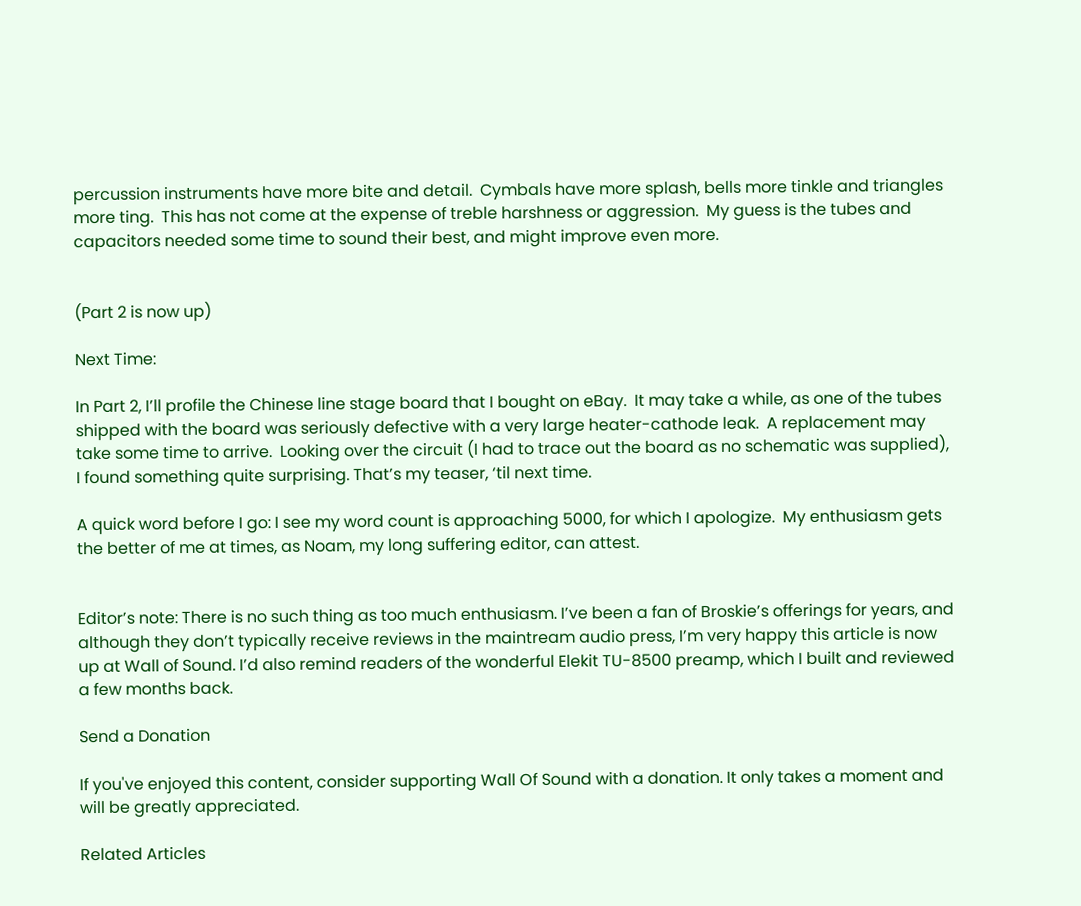percussion instruments have more bite and detail.  Cymbals have more splash, bells more tinkle and triangles more ting.  This has not come at the expense of treble harshness or aggression.  My guess is the tubes and capacitors needed some time to sound their best, and might improve even more.


(Part 2 is now up)

Next Time:

In Part 2, I’ll profile the Chinese line stage board that I bought on eBay.  It may take a while, as one of the tubes shipped with the board was seriously defective with a very large heater-cathode leak.  A replacement may take some time to arrive.  Looking over the circuit (I had to trace out the board as no schematic was supplied), I found something quite surprising. That’s my teaser, ‘til next time.

A quick word before I go: I see my word count is approaching 5000, for which I apologize.  My enthusiasm gets the better of me at times, as Noam, my long suffering editor, can attest.


Editor’s note: There is no such thing as too much enthusiasm. I’ve been a fan of Broskie’s offerings for years, and although they don’t typically receive reviews in the maintream audio press, I’m very happy this article is now up at Wall of Sound. I’d also remind readers of the wonderful Elekit TU-8500 preamp, which I built and reviewed a few months back.

Send a Donation

If you've enjoyed this content, consider supporting Wall Of Sound with a donation. It only takes a moment and will be greatly appreciated.

Related Articles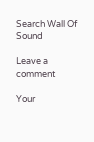Search Wall Of Sound

Leave a comment

Your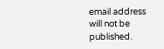email address will not be published.